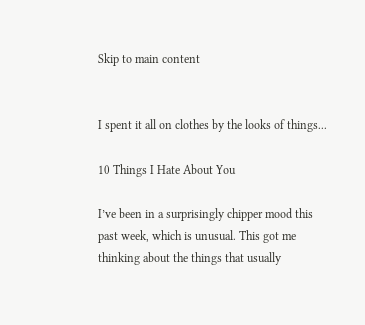Skip to main content


I spent it all on clothes by the looks of things...

10 Things I Hate About You

I’ve been in a surprisingly chipper mood this past week, which is unusual. This got me thinking about the things that usually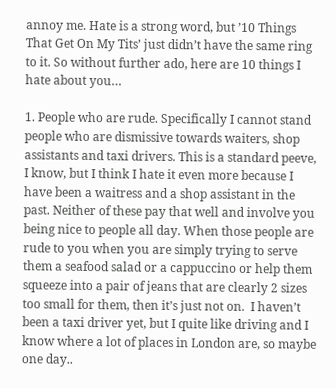annoy me. Hate is a strong word, but ’10 Things That Get On My Tits’ just didn’t have the same ring to it. So without further ado, here are 10 things I hate about you…

1. People who are rude. Specifically I cannot stand people who are dismissive towards waiters, shop assistants and taxi drivers. This is a standard peeve, I know, but I think I hate it even more because I have been a waitress and a shop assistant in the past. Neither of these pay that well and involve you being nice to people all day. When those people are rude to you when you are simply trying to serve them a seafood salad or a cappuccino or help them squeeze into a pair of jeans that are clearly 2 sizes too small for them, then it’s just not on.  I haven’t been a taxi driver yet, but I quite like driving and I know where a lot of places in London are, so maybe one day..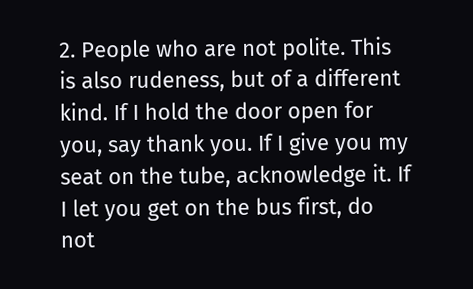2. People who are not polite. This is also rudeness, but of a different kind. If I hold the door open for you, say thank you. If I give you my seat on the tube, acknowledge it. If I let you get on the bus first, do not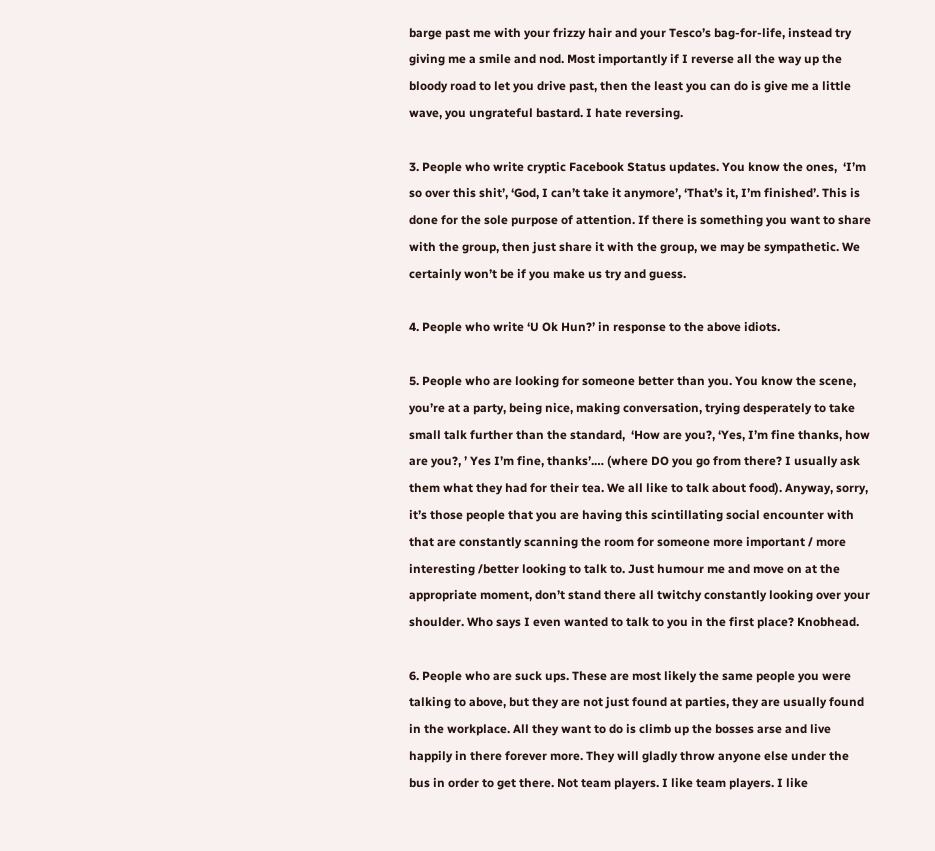barge past me with your frizzy hair and your Tesco’s bag-for-life, instead try giving me a smile and nod. Most importantly if I reverse all the way up the bloody road to let you drive past, then the least you can do is give me a little wave, you ungrateful bastard. I hate reversing.

3. People who write cryptic Facebook Status updates. You know the ones,  ‘I’m so over this shit’, ‘God, I can’t take it anymore’, ‘That’s it, I’m finished’. This is done for the sole purpose of attention. If there is something you want to share with the group, then just share it with the group, we may be sympathetic. We certainly won’t be if you make us try and guess.

4. People who write ‘U Ok Hun?’ in response to the above idiots.

5. People who are looking for someone better than you. You know the scene, you’re at a party, being nice, making conversation, trying desperately to take small talk further than the standard,  ‘How are you?, ‘Yes, I’m fine thanks, how are you?, ’ Yes I’m fine, thanks’.… (where DO you go from there? I usually ask them what they had for their tea. We all like to talk about food). Anyway, sorry, it’s those people that you are having this scintillating social encounter with that are constantly scanning the room for someone more important / more interesting /better looking to talk to. Just humour me and move on at the appropriate moment, don’t stand there all twitchy constantly looking over your shoulder. Who says I even wanted to talk to you in the first place? Knobhead.

6. People who are suck ups. These are most likely the same people you were talking to above, but they are not just found at parties, they are usually found in the workplace. All they want to do is climb up the bosses arse and live happily in there forever more. They will gladly throw anyone else under the bus in order to get there. Not team players. I like team players. I like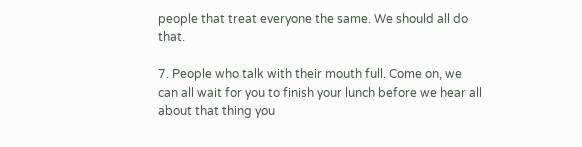people that treat everyone the same. We should all do that.

7. People who talk with their mouth full. Come on, we can all wait for you to finish your lunch before we hear all about that thing you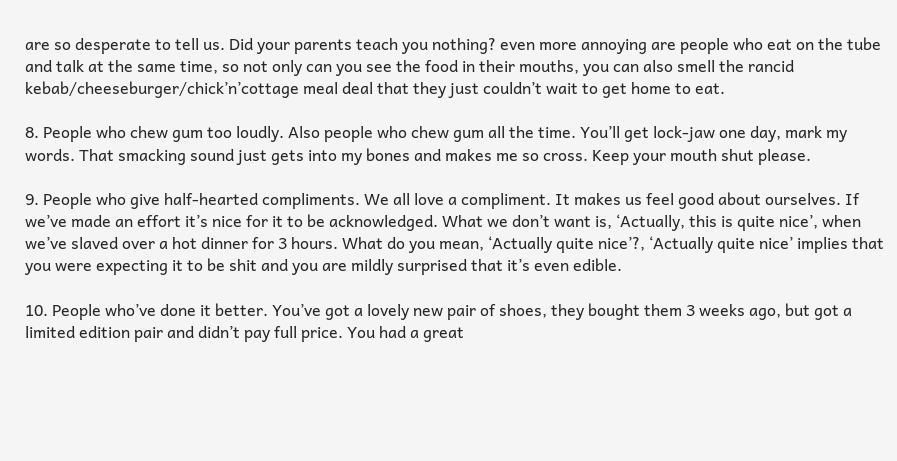are so desperate to tell us. Did your parents teach you nothing? even more annoying are people who eat on the tube and talk at the same time, so not only can you see the food in their mouths, you can also smell the rancid kebab/cheeseburger/chick’n’cottage meal deal that they just couldn’t wait to get home to eat.

8. People who chew gum too loudly. Also people who chew gum all the time. You’ll get lock-jaw one day, mark my words. That smacking sound just gets into my bones and makes me so cross. Keep your mouth shut please.

9. People who give half-hearted compliments. We all love a compliment. It makes us feel good about ourselves. If we’ve made an effort it’s nice for it to be acknowledged. What we don’t want is, ‘Actually, this is quite nice’, when we’ve slaved over a hot dinner for 3 hours. What do you mean, ‘Actually quite nice’?, ‘Actually quite nice’ implies that you were expecting it to be shit and you are mildly surprised that it’s even edible.

10. People who’ve done it better. You’ve got a lovely new pair of shoes, they bought them 3 weeks ago, but got a limited edition pair and didn’t pay full price. You had a great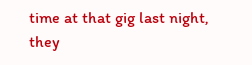time at that gig last night, they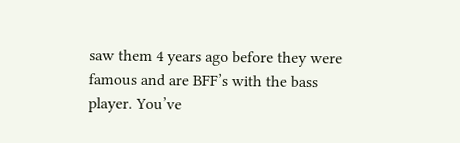saw them 4 years ago before they were famous and are BFF’s with the bass player. You’ve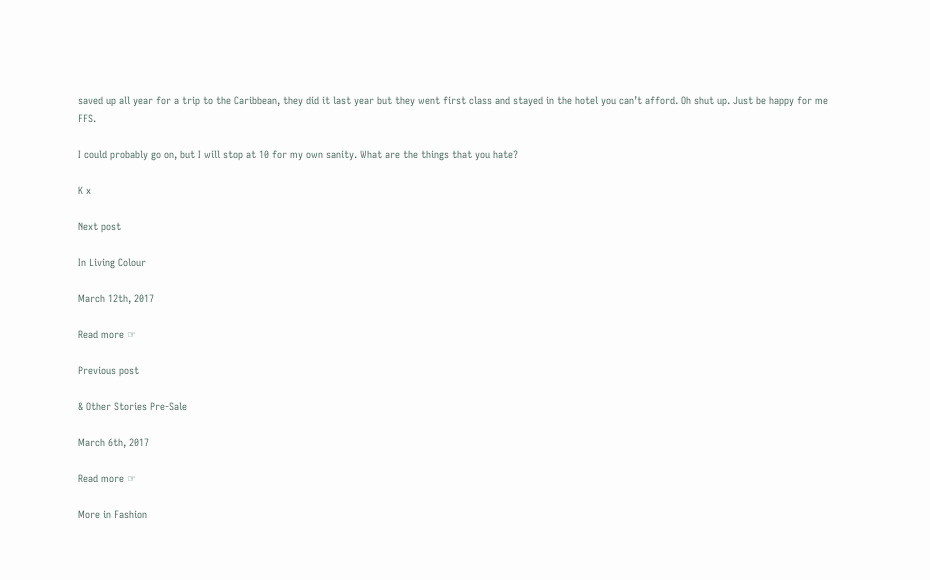saved up all year for a trip to the Caribbean, they did it last year but they went first class and stayed in the hotel you can’t afford. Oh shut up. Just be happy for me FFS.

I could probably go on, but I will stop at 10 for my own sanity. What are the things that you hate?

K x

Next post

In Living Colour

March 12th, 2017

Read more ☞

Previous post

& Other Stories Pre-Sale

March 6th, 2017

Read more ☞

More in Fashion